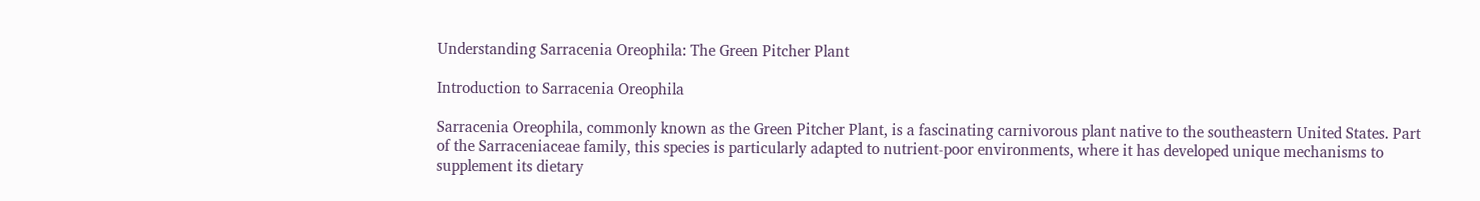Understanding Sarracenia Oreophila: The Green Pitcher Plant

Introduction to Sarracenia Oreophila

Sarracenia Oreophila, commonly known as the Green Pitcher Plant, is a fascinating carnivorous plant native to the southeastern United States. Part of the Sarraceniaceae family, this species is particularly adapted to nutrient-poor environments, where it has developed unique mechanisms to supplement its dietary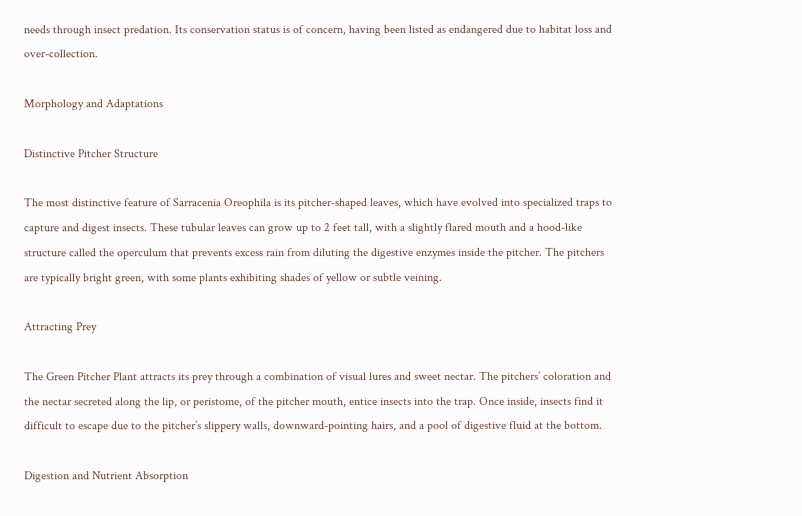needs through insect predation. Its conservation status is of concern, having been listed as endangered due to habitat loss and over-collection.

Morphology and Adaptations

Distinctive Pitcher Structure

The most distinctive feature of Sarracenia Oreophila is its pitcher-shaped leaves, which have evolved into specialized traps to capture and digest insects. These tubular leaves can grow up to 2 feet tall, with a slightly flared mouth and a hood-like structure called the operculum that prevents excess rain from diluting the digestive enzymes inside the pitcher. The pitchers are typically bright green, with some plants exhibiting shades of yellow or subtle veining.

Attracting Prey

The Green Pitcher Plant attracts its prey through a combination of visual lures and sweet nectar. The pitchers’ coloration and the nectar secreted along the lip, or peristome, of the pitcher mouth, entice insects into the trap. Once inside, insects find it difficult to escape due to the pitcher’s slippery walls, downward-pointing hairs, and a pool of digestive fluid at the bottom.

Digestion and Nutrient Absorption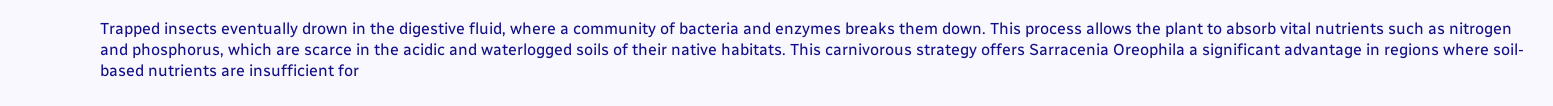Trapped insects eventually drown in the digestive fluid, where a community of bacteria and enzymes breaks them down. This process allows the plant to absorb vital nutrients such as nitrogen and phosphorus, which are scarce in the acidic and waterlogged soils of their native habitats. This carnivorous strategy offers Sarracenia Oreophila a significant advantage in regions where soil-based nutrients are insufficient for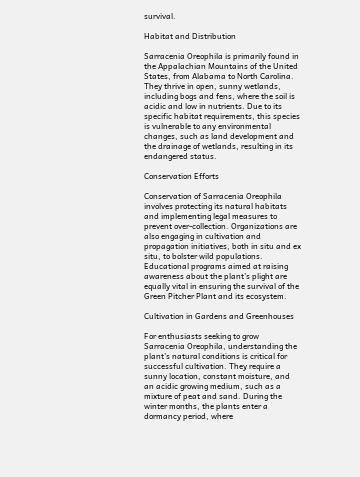survival.

Habitat and Distribution

Sarracenia Oreophila is primarily found in the Appalachian Mountains of the United States, from Alabama to North Carolina. They thrive in open, sunny wetlands, including bogs and fens, where the soil is acidic and low in nutrients. Due to its specific habitat requirements, this species is vulnerable to any environmental changes, such as land development and the drainage of wetlands, resulting in its endangered status.

Conservation Efforts

Conservation of Sarracenia Oreophila involves protecting its natural habitats and implementing legal measures to prevent over-collection. Organizations are also engaging in cultivation and propagation initiatives, both in situ and ex situ, to bolster wild populations. Educational programs aimed at raising awareness about the plant’s plight are equally vital in ensuring the survival of the Green Pitcher Plant and its ecosystem.

Cultivation in Gardens and Greenhouses

For enthusiasts seeking to grow Sarracenia Oreophila, understanding the plant’s natural conditions is critical for successful cultivation. They require a sunny location, constant moisture, and an acidic growing medium, such as a mixture of peat and sand. During the winter months, the plants enter a dormancy period, where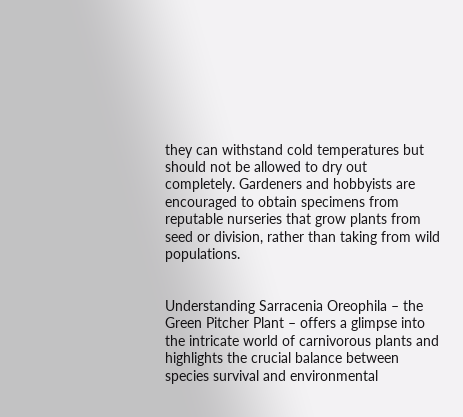they can withstand cold temperatures but should not be allowed to dry out completely. Gardeners and hobbyists are encouraged to obtain specimens from reputable nurseries that grow plants from seed or division, rather than taking from wild populations.


Understanding Sarracenia Oreophila – the Green Pitcher Plant – offers a glimpse into the intricate world of carnivorous plants and highlights the crucial balance between species survival and environmental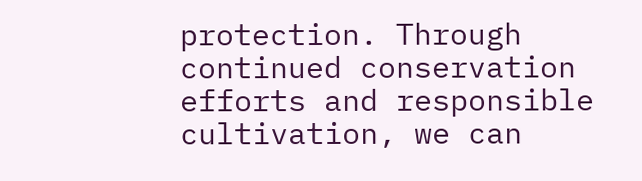protection. Through continued conservation efforts and responsible cultivation, we can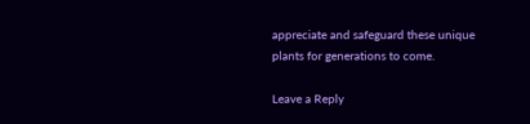appreciate and safeguard these unique plants for generations to come.

Leave a Reply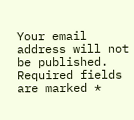Your email address will not be published. Required fields are marked *